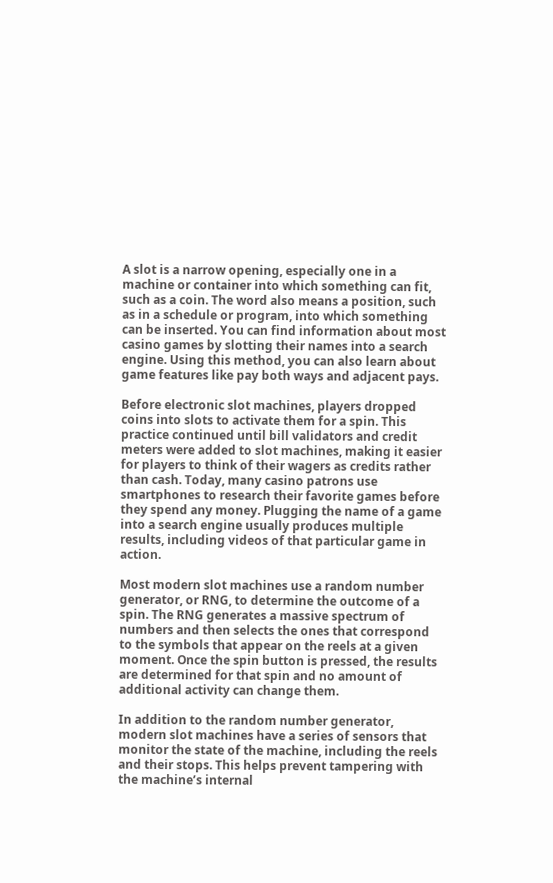A slot is a narrow opening, especially one in a machine or container into which something can fit, such as a coin. The word also means a position, such as in a schedule or program, into which something can be inserted. You can find information about most casino games by slotting their names into a search engine. Using this method, you can also learn about game features like pay both ways and adjacent pays.

Before electronic slot machines, players dropped coins into slots to activate them for a spin. This practice continued until bill validators and credit meters were added to slot machines, making it easier for players to think of their wagers as credits rather than cash. Today, many casino patrons use smartphones to research their favorite games before they spend any money. Plugging the name of a game into a search engine usually produces multiple results, including videos of that particular game in action.

Most modern slot machines use a random number generator, or RNG, to determine the outcome of a spin. The RNG generates a massive spectrum of numbers and then selects the ones that correspond to the symbols that appear on the reels at a given moment. Once the spin button is pressed, the results are determined for that spin and no amount of additional activity can change them.

In addition to the random number generator, modern slot machines have a series of sensors that monitor the state of the machine, including the reels and their stops. This helps prevent tampering with the machine’s internal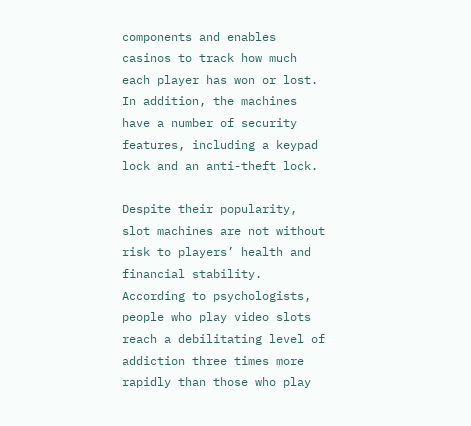components and enables casinos to track how much each player has won or lost. In addition, the machines have a number of security features, including a keypad lock and an anti-theft lock.

Despite their popularity, slot machines are not without risk to players’ health and financial stability. According to psychologists, people who play video slots reach a debilitating level of addiction three times more rapidly than those who play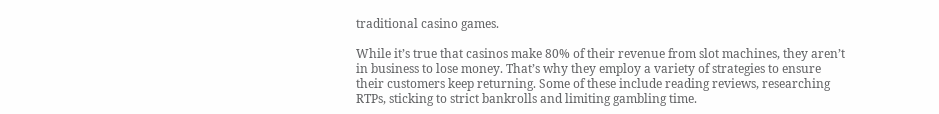traditional casino games.

While it’s true that casinos make 80% of their revenue from slot machines, they aren’t in business to lose money. That’s why they employ a variety of strategies to ensure their customers keep returning. Some of these include reading reviews, researching RTPs, sticking to strict bankrolls and limiting gambling time.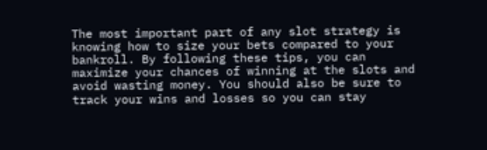The most important part of any slot strategy is knowing how to size your bets compared to your bankroll. By following these tips, you can maximize your chances of winning at the slots and avoid wasting money. You should also be sure to track your wins and losses so you can stay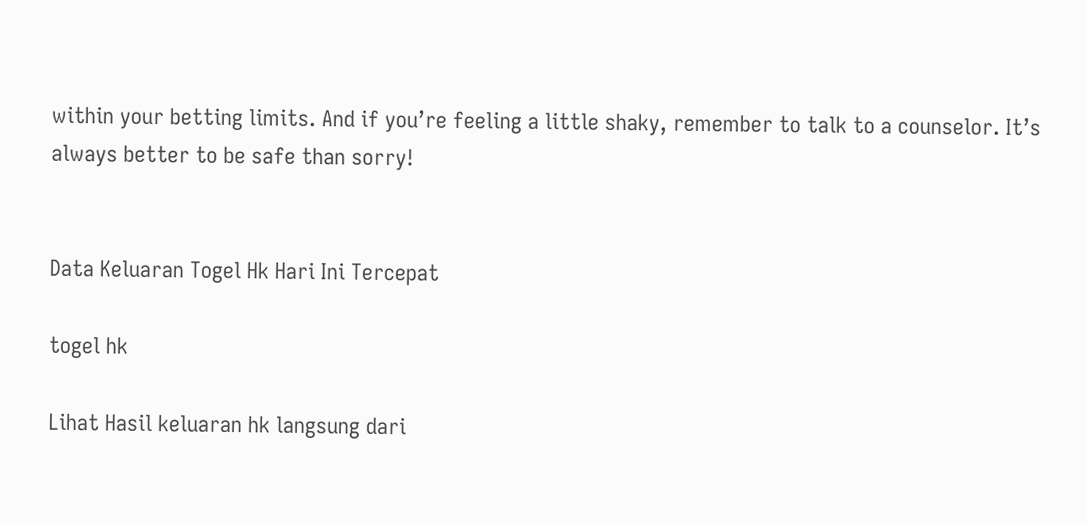within your betting limits. And if you’re feeling a little shaky, remember to talk to a counselor. It’s always better to be safe than sorry!


Data Keluaran Togel Hk Hari Ini Tercepat

togel hk

Lihat Hasil keluaran hk langsung dari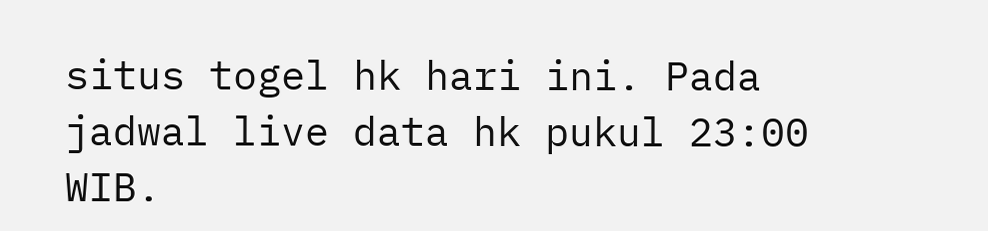situs togel hk hari ini. Pada jadwal live data hk pukul 23:00 WIB.